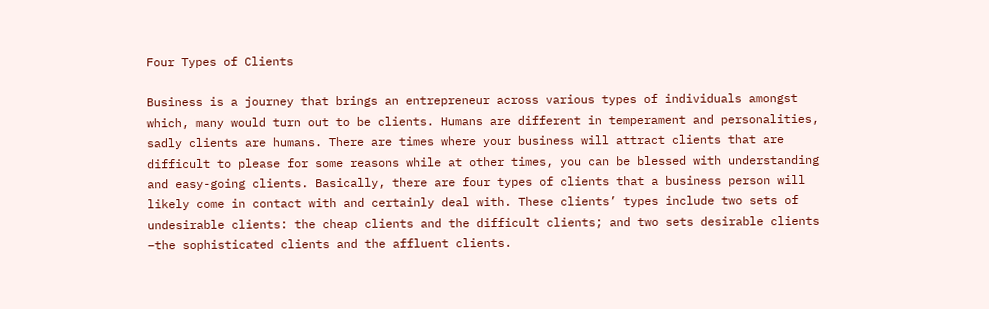Four Types of Clients

Business is a journey that brings an entrepreneur across various types of individuals amongst which, many would turn out to be clients. Humans are different in temperament and personalities, sadly clients are humans. There are times where your business will attract clients that are difficult to please for some reasons while at other times, you can be blessed with understanding and easy-going clients. Basically, there are four types of clients that a business person will likely come in contact with and certainly deal with. These clients’ types include two sets of undesirable clients: the cheap clients and the difficult clients; and two sets desirable clients –the sophisticated clients and the affluent clients.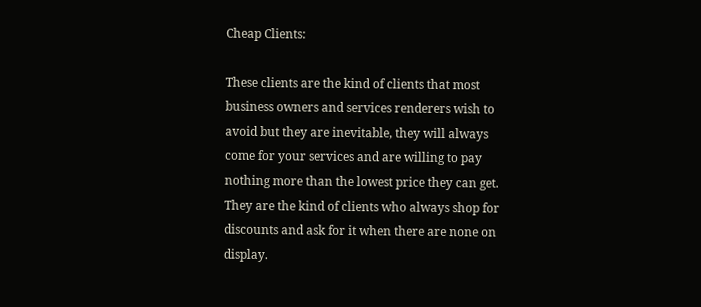Cheap Clients:

These clients are the kind of clients that most business owners and services renderers wish to avoid but they are inevitable, they will always come for your services and are willing to pay nothing more than the lowest price they can get. They are the kind of clients who always shop for discounts and ask for it when there are none on display.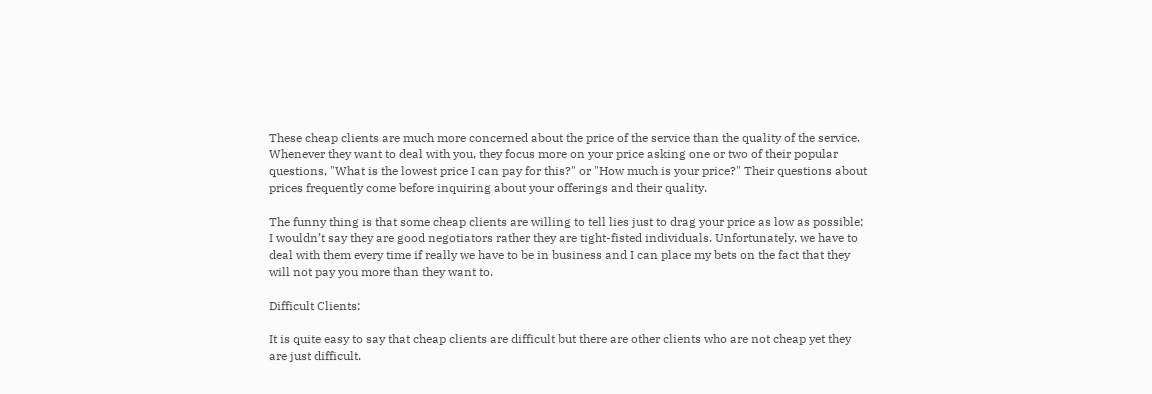These cheap clients are much more concerned about the price of the service than the quality of the service. Whenever they want to deal with you, they focus more on your price asking one or two of their popular questions, "What is the lowest price I can pay for this?" or "How much is your price?" Their questions about prices frequently come before inquiring about your offerings and their quality.

The funny thing is that some cheap clients are willing to tell lies just to drag your price as low as possible; I wouldn’t say they are good negotiators rather they are tight-fisted individuals. Unfortunately, we have to deal with them every time if really we have to be in business and I can place my bets on the fact that they will not pay you more than they want to.

Difficult Clients:

It is quite easy to say that cheap clients are difficult but there are other clients who are not cheap yet they are just difficult.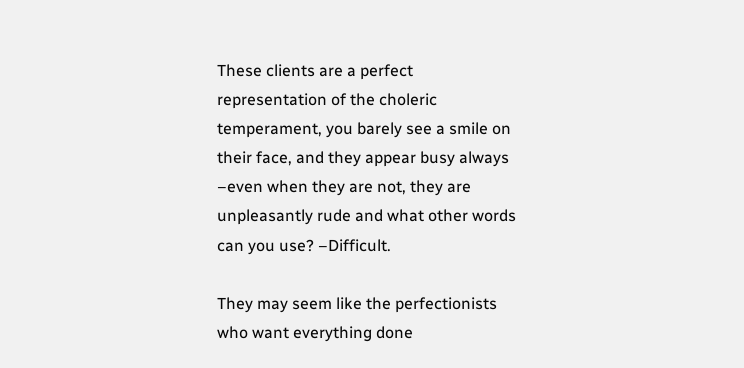These clients are a perfect representation of the choleric temperament, you barely see a smile on their face, and they appear busy always –even when they are not, they are unpleasantly rude and what other words can you use? –Difficult.

They may seem like the perfectionists who want everything done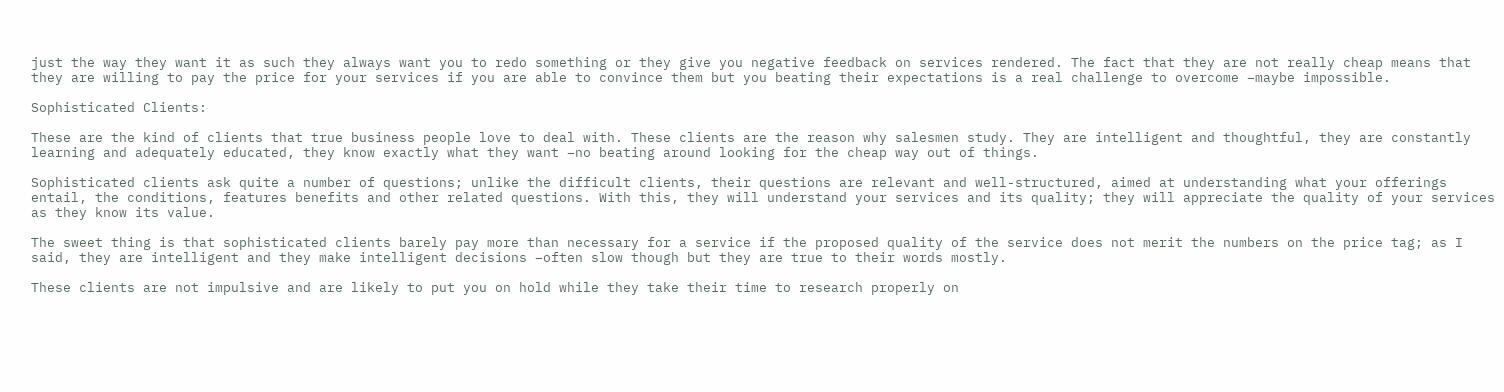just the way they want it as such they always want you to redo something or they give you negative feedback on services rendered. The fact that they are not really cheap means that they are willing to pay the price for your services if you are able to convince them but you beating their expectations is a real challenge to overcome –maybe impossible.

Sophisticated Clients:

These are the kind of clients that true business people love to deal with. These clients are the reason why salesmen study. They are intelligent and thoughtful, they are constantly learning and adequately educated, they know exactly what they want –no beating around looking for the cheap way out of things.

Sophisticated clients ask quite a number of questions; unlike the difficult clients, their questions are relevant and well-structured, aimed at understanding what your offerings entail, the conditions, features benefits and other related questions. With this, they will understand your services and its quality; they will appreciate the quality of your services as they know its value.

The sweet thing is that sophisticated clients barely pay more than necessary for a service if the proposed quality of the service does not merit the numbers on the price tag; as I said, they are intelligent and they make intelligent decisions –often slow though but they are true to their words mostly.

These clients are not impulsive and are likely to put you on hold while they take their time to research properly on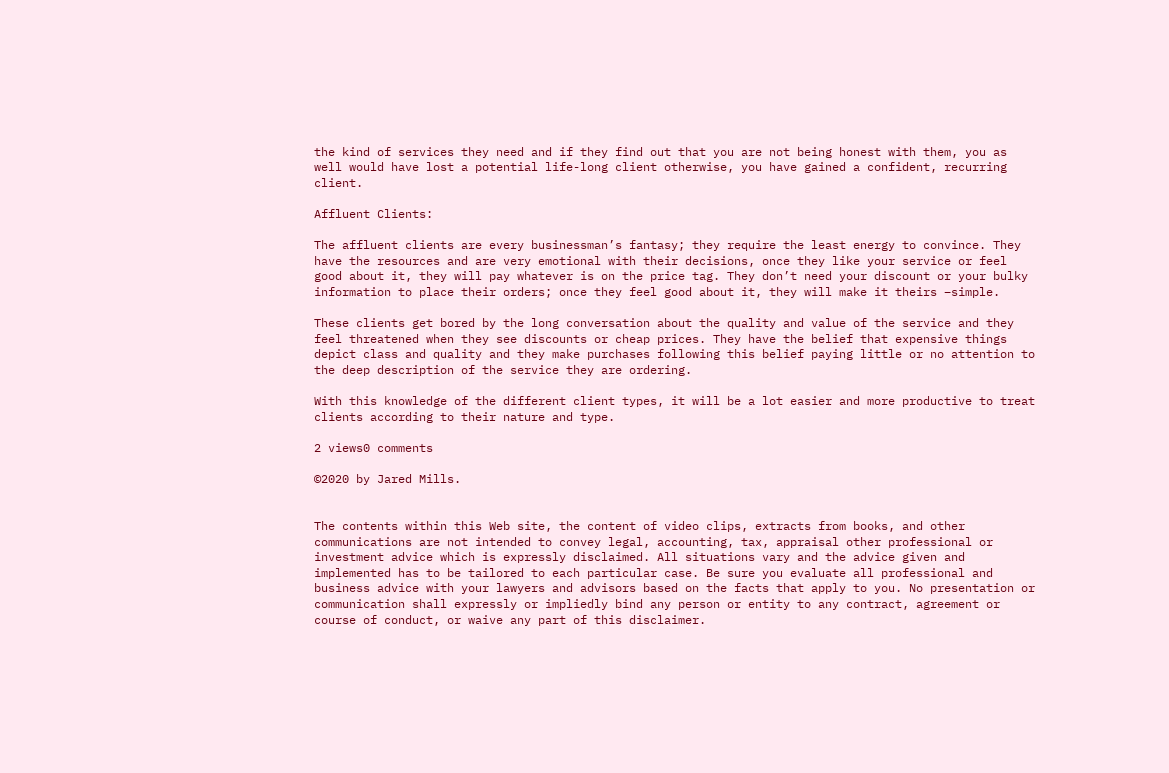the kind of services they need and if they find out that you are not being honest with them, you as well would have lost a potential life-long client otherwise, you have gained a confident, recurring client.

Affluent Clients:

The affluent clients are every businessman’s fantasy; they require the least energy to convince. They have the resources and are very emotional with their decisions, once they like your service or feel good about it, they will pay whatever is on the price tag. They don’t need your discount or your bulky information to place their orders; once they feel good about it, they will make it theirs –simple.

These clients get bored by the long conversation about the quality and value of the service and they feel threatened when they see discounts or cheap prices. They have the belief that expensive things depict class and quality and they make purchases following this belief paying little or no attention to the deep description of the service they are ordering.

With this knowledge of the different client types, it will be a lot easier and more productive to treat clients according to their nature and type.

2 views0 comments

©2020 by Jared Mills.


The contents within this Web site, the content of video clips, extracts from books, and other communications are not intended to convey legal, accounting, tax, appraisal other professional or investment advice which is expressly disclaimed. All situations vary and the advice given and implemented has to be tailored to each particular case. Be sure you evaluate all professional and business advice with your lawyers and advisors based on the facts that apply to you. No presentation or communication shall expressly or impliedly bind any person or entity to any contract, agreement or course of conduct, or waive any part of this disclaimer.